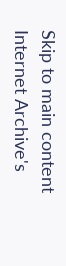Skip to main content
Internet Archive's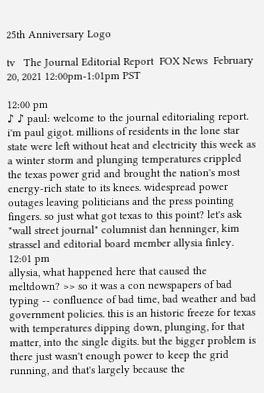25th Anniversary Logo

tv   The Journal Editorial Report  FOX News  February 20, 2021 12:00pm-1:01pm PST

12:00 pm
♪ ♪ paul: welcome to the journal editorialing report. i'm paul gigot. millions of residents in the lone star state were left without heat and electricity this week as a winter storm and plunging temperatures crippled the texas power grid and brought the nation's most energy-rich state to its knees. widespread power outages leaving politicians and the press pointing fingers. so just what got texas to this point? let's ask "wall street journal" columnist dan henninger, kim strassel and editorial board member allysia finley.
12:01 pm
allysia, what happened here that caused the meltdown? >> so it was a con newspapers of bad typing -- confluence of bad time, bad weather and bad government policies. this is an historic freeze for texas with temperatures dipping down, plunging, for that matter, into the single digits. but the bigger problem is there just wasn't enough power to keep the grid running, and that's largely because the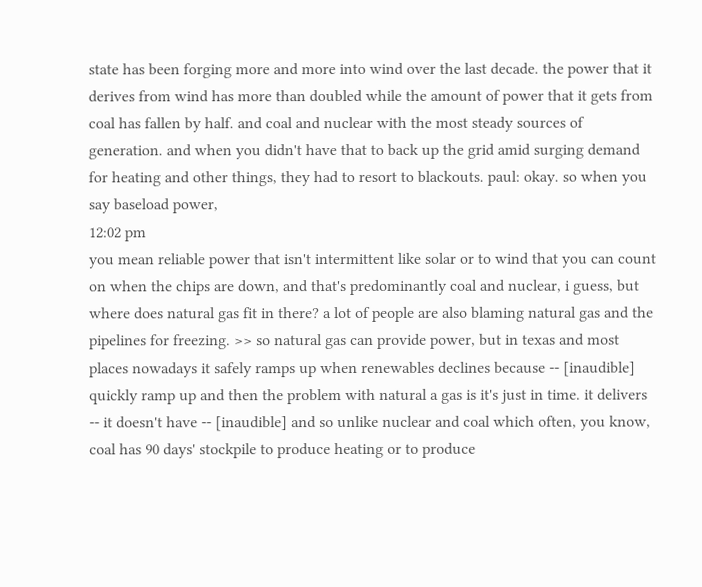state has been forging more and more into wind over the last decade. the power that it derives from wind has more than doubled while the amount of power that it gets from coal has fallen by half. and coal and nuclear with the most steady sources of generation. and when you didn't have that to back up the grid amid surging demand for heating and other things, they had to resort to blackouts. paul: okay. so when you say baseload power,
12:02 pm
you mean reliable power that isn't intermittent like solar or to wind that you can count on when the chips are down, and that's predominantly coal and nuclear, i guess, but where does natural gas fit in there? a lot of people are also blaming natural gas and the pipelines for freezing. >> so natural gas can provide power, but in texas and most places nowadays it safely ramps up when renewables declines because -- [inaudible] quickly ramp up and then the problem with natural a gas is it's just in time. it delivers -- it doesn't have -- [inaudible] and so unlike nuclear and coal which often, you know, coal has 90 days' stockpile to produce heating or to produce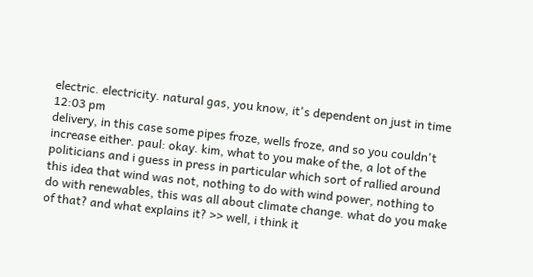electric. electricity. natural gas, you know, it's dependent on just in time
12:03 pm
delivery, in this case some pipes froze, wells froze, and so you couldn't increase either. paul: okay. kim, what to you make of the, a lot of the politicians and i guess in press in particular which sort of rallied around this idea that wind was not, nothing to do with wind power, nothing to do with renewables, this was all about climate change. what do you make of that? and what explains it? >> well, i think it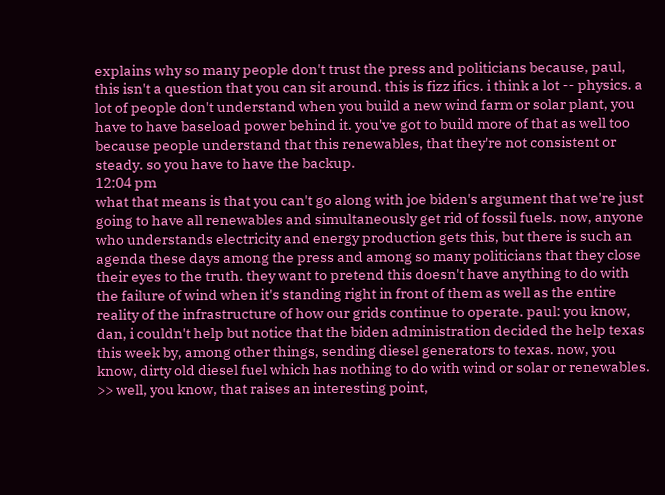explains why so many people don't trust the press and politicians because, paul, this isn't a question that you can sit around. this is fizz ifics. i think a lot -- physics. a lot of people don't understand when you build a new wind farm or solar plant, you have to have baseload power behind it. you've got to build more of that as well too because people understand that this renewables, that they're not consistent or steady. so you have to have the backup.
12:04 pm
what that means is that you can't go along with joe biden's argument that we're just going to have all renewables and simultaneously get rid of fossil fuels. now, anyone who understands electricity and energy production gets this, but there is such an agenda these days among the press and among so many politicians that they close their eyes to the truth. they want to pretend this doesn't have anything to do with the failure of wind when it's standing right in front of them as well as the entire reality of the infrastructure of how our grids continue to operate. paul: you know, dan, i couldn't help but notice that the biden administration decided the help texas this week by, among other things, sending diesel generators to texas. now, you know, dirty old diesel fuel which has nothing to do with wind or solar or renewables. >> well, you know, that raises an interesting point,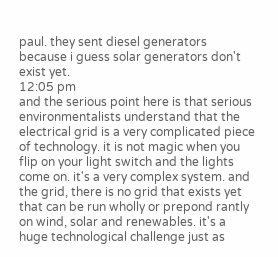paul. they sent diesel generators because i guess solar generators don't exist yet.
12:05 pm
and the serious point here is that serious environmentalists understand that the electrical grid is a very complicated piece of technology. it is not magic when you flip on your light switch and the lights come on. it's a very complex system. and the grid, there is no grid that exists yet that can be run wholly or prepond rantly on wind, solar and renewables. it's a huge technological challenge just as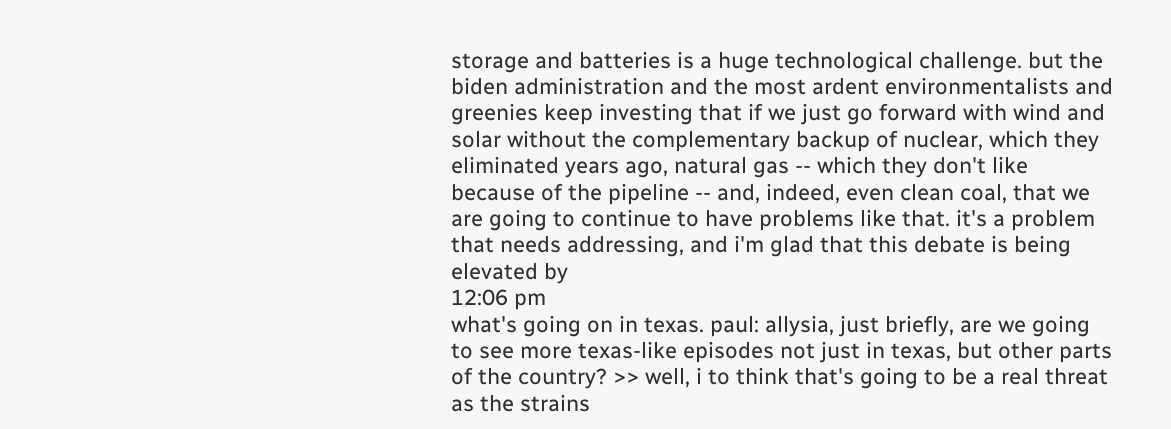storage and batteries is a huge technological challenge. but the biden administration and the most ardent environmentalists and greenies keep investing that if we just go forward with wind and solar without the complementary backup of nuclear, which they eliminated years ago, natural gas -- which they don't like because of the pipeline -- and, indeed, even clean coal, that we are going to continue to have problems like that. it's a problem that needs addressing, and i'm glad that this debate is being elevated by
12:06 pm
what's going on in texas. paul: allysia, just briefly, are we going to see more texas-like episodes not just in texas, but other parts of the country? >> well, i to think that's going to be a real threat as the strains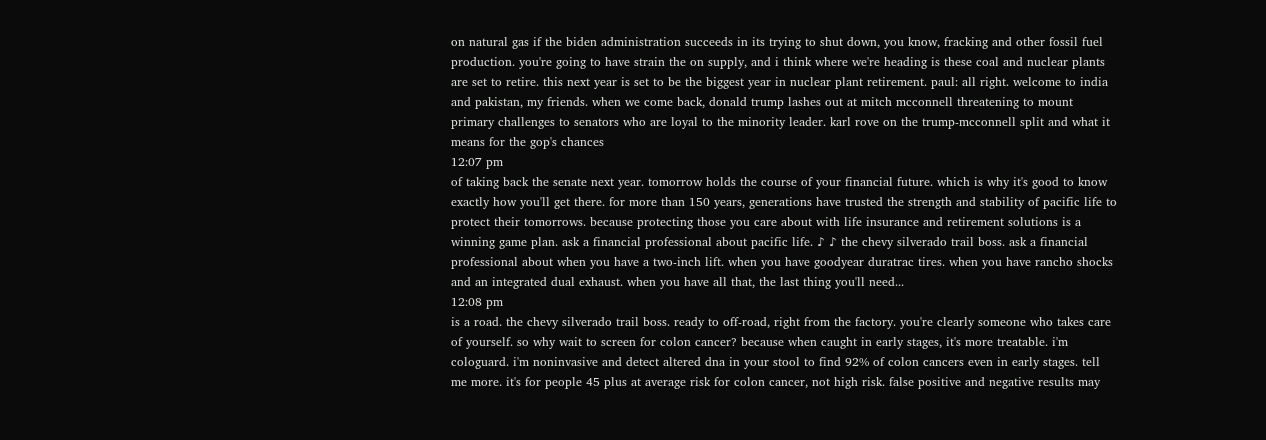on natural gas if the biden administration succeeds in its trying to shut down, you know, fracking and other fossil fuel production. you're going to have strain the on supply, and i think where we're heading is these coal and nuclear plants are set to retire. this next year is set to be the biggest year in nuclear plant retirement. paul: all right. welcome to india and pakistan, my friends. when we come back, donald trump lashes out at mitch mcconnell threatening to mount primary challenges to senators who are loyal to the minority leader. karl rove on the trump-mcconnell split and what it means for the gop's chances
12:07 pm
of taking back the senate next year. tomorrow holds the course of your financial future. which is why it's good to know exactly how you'll get there. for more than 150 years, generations have trusted the strength and stability of pacific life to protect their tomorrows. because protecting those you care about with life insurance and retirement solutions is a winning game plan. ask a financial professional about pacific life. ♪ ♪ the chevy silverado trail boss. ask a financial professional about when you have a two-inch lift. when you have goodyear duratrac tires. when you have rancho shocks and an integrated dual exhaust. when you have all that, the last thing you'll need...
12:08 pm
is a road. the chevy silverado trail boss. ready to off-road, right from the factory. you're clearly someone who takes care of yourself. so why wait to screen for colon cancer? because when caught in early stages, it's more treatable. i'm cologuard. i'm noninvasive and detect altered dna in your stool to find 92% of colon cancers even in early stages. tell me more. it's for people 45 plus at average risk for colon cancer, not high risk. false positive and negative results may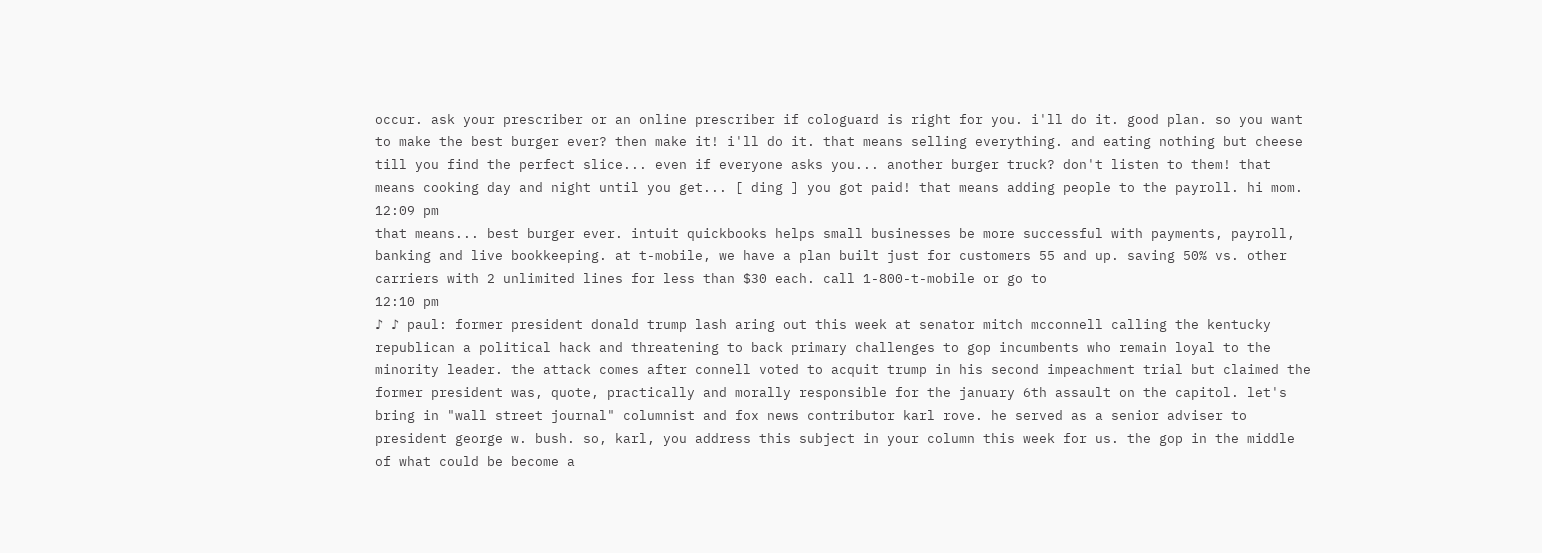occur. ask your prescriber or an online prescriber if cologuard is right for you. i'll do it. good plan. so you want to make the best burger ever? then make it! i'll do it. that means selling everything. and eating nothing but cheese till you find the perfect slice... even if everyone asks you... another burger truck? don't listen to them! that means cooking day and night until you get... [ ding ] you got paid! that means adding people to the payroll. hi mom.
12:09 pm
that means... best burger ever. intuit quickbooks helps small businesses be more successful with payments, payroll, banking and live bookkeeping. at t-mobile, we have a plan built just for customers 55 and up. saving 50% vs. other carriers with 2 unlimited lines for less than $30 each. call 1-800-t-mobile or go to
12:10 pm
♪ ♪ paul: former president donald trump lash aring out this week at senator mitch mcconnell calling the kentucky republican a political hack and threatening to back primary challenges to gop incumbents who remain loyal to the minority leader. the attack comes after connell voted to acquit trump in his second impeachment trial but claimed the former president was, quote, practically and morally responsible for the january 6th assault on the capitol. let's bring in "wall street journal" columnist and fox news contributor karl rove. he served as a senior adviser to president george w. bush. so, karl, you address this subject in your column this week for us. the gop in the middle of what could be become a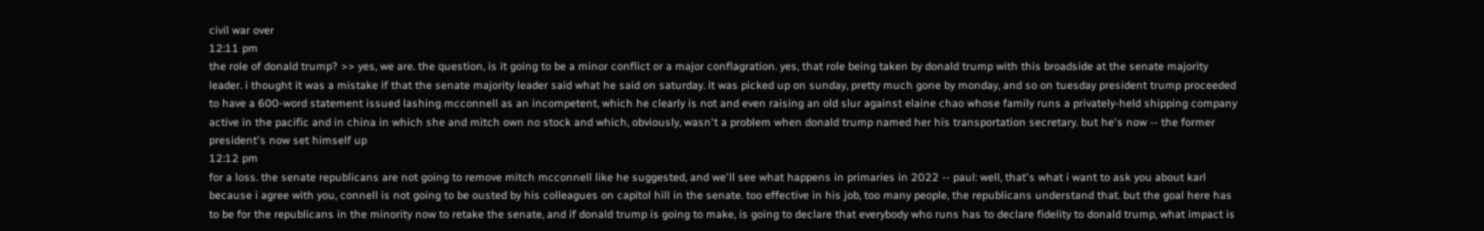civil war over
12:11 pm
the role of donald trump? >> yes, we are. the question, is it going to be a minor conflict or a major conflagration. yes, that role being taken by donald trump with this broadside at the senate majority leader. i thought it was a mistake if that the senate majority leader said what he said on saturday. it was picked up on sunday, pretty much gone by monday, and so on tuesday president trump proceeded to have a 600-word statement issued lashing mcconnell as an incompetent, which he clearly is not and even raising an old slur against elaine chao whose family runs a privately-held shipping company active in the pacific and in china in which she and mitch own no stock and which, obviously, wasn't a problem when donald trump named her his transportation secretary. but he's now -- the former president's now set himself up
12:12 pm
for a loss. the senate republicans are not going to remove mitch mcconnell like he suggested, and we'll see what happens in primaries in 2022 -- paul: well, that's what i want to ask you about karl because i agree with you, connell is not going to be ousted by his colleagues on capitol hill in the senate. too effective in his job, too many people, the republicans understand that. but the goal here has to be for the republicans in the minority now to retake the senate, and if donald trump is going to make, is going to declare that everybody who runs has to declare fidelity to donald trump, what impact is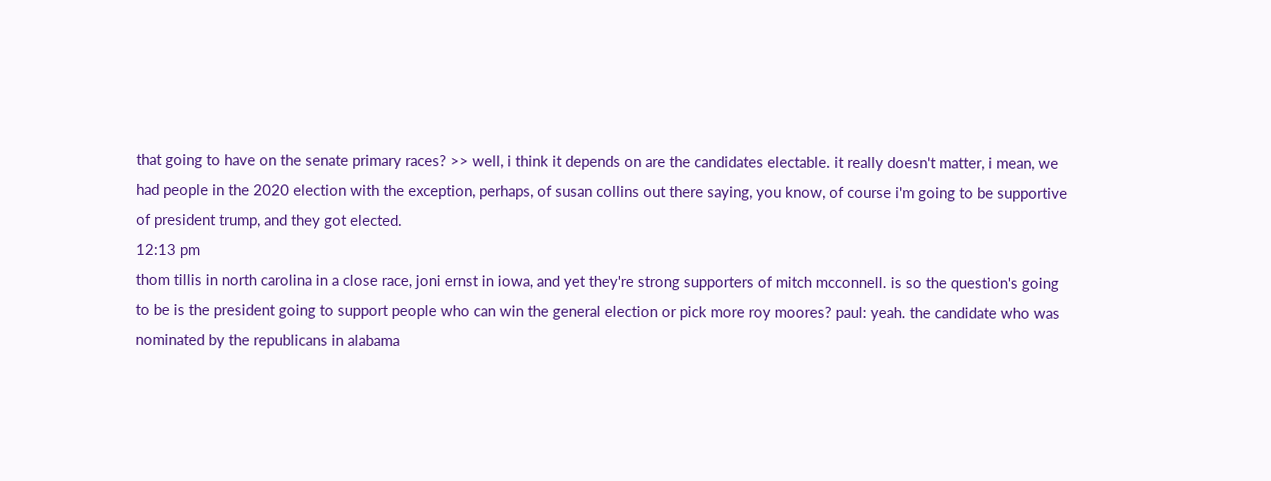that going to have on the senate primary races? >> well, i think it depends on are the candidates electable. it really doesn't matter, i mean, we had people in the 2020 election with the exception, perhaps, of susan collins out there saying, you know, of course i'm going to be supportive of president trump, and they got elected.
12:13 pm
thom tillis in north carolina in a close race, joni ernst in iowa, and yet they're strong supporters of mitch mcconnell. is so the question's going to be is the president going to support people who can win the general election or pick more roy moores? paul: yeah. the candidate who was nominated by the republicans in alabama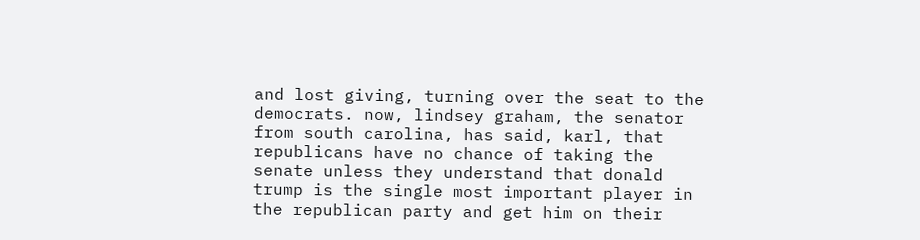and lost giving, turning over the seat to the democrats. now, lindsey graham, the senator from south carolina, has said, karl, that republicans have no chance of taking the senate unless they understand that donald trump is the single most important player in the republican party and get him on their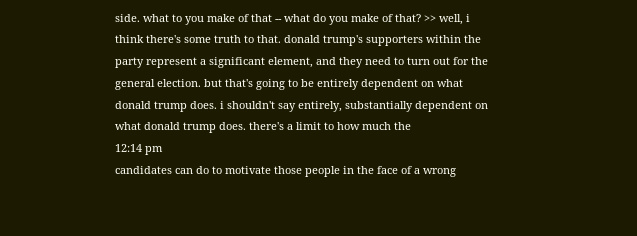side. what to you make of that -- what do you make of that? >> well, i think there's some truth to that. donald trump's supporters within the party represent a significant element, and they need to turn out for the general election. but that's going to be entirely dependent on what donald trump does. i shouldn't say entirely, substantially dependent on what donald trump does. there's a limit to how much the
12:14 pm
candidates can do to motivate those people in the face of a wrong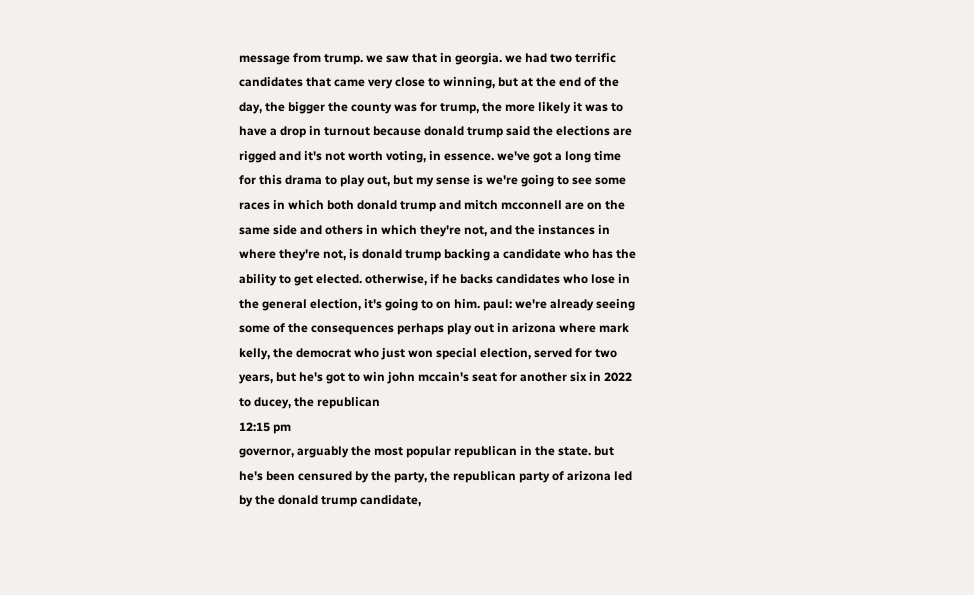message from trump. we saw that in georgia. we had two terrific candidates that came very close to winning, but at the end of the day, the bigger the county was for trump, the more likely it was to have a drop in turnout because donald trump said the elections are rigged and it's not worth voting, in essence. we've got a long time for this drama to play out, but my sense is we're going to see some races in which both donald trump and mitch mcconnell are on the same side and others in which they're not, and the instances in where they're not, is donald trump backing a candidate who has the ability to get elected. otherwise, if he backs candidates who lose in the general election, it's going to on him. paul: we're already seeing some of the consequences perhaps play out in arizona where mark kelly, the democrat who just won special election, served for two years, but he's got to win john mccain's seat for another six in 2022 to ducey, the republican
12:15 pm
governor, arguably the most popular republican in the state. but he's been censured by the party, the republican party of arizona led by the donald trump candidate,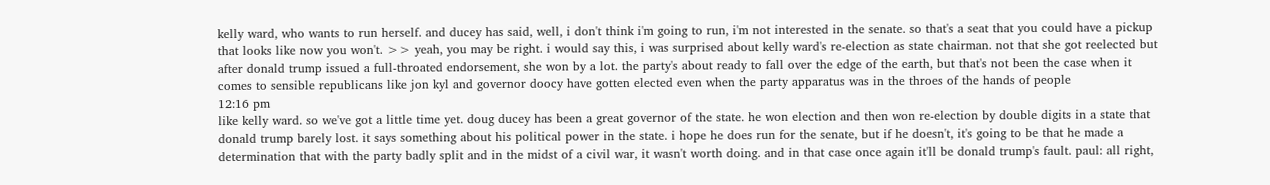kelly ward, who wants to run herself. and ducey has said, well, i don't think i'm going to run, i'm not interested in the senate. so that's a seat that you could have a pickup that looks like now you won't. >> yeah, you may be right. i would say this, i was surprised about kelly ward's re-election as state chairman. not that she got reelected but after donald trump issued a full-throated endorsement, she won by a lot. the party's about ready to fall over the edge of the earth, but that's not been the case when it comes to sensible republicans like jon kyl and governor doocy have gotten elected even when the party apparatus was in the throes of the hands of people
12:16 pm
like kelly ward. so we've got a little time yet. doug ducey has been a great governor of the state. he won election and then won re-election by double digits in a state that donald trump barely lost. it says something about his political power in the state. i hope he does run for the senate, but if he doesn't, it's going to be that he made a determination that with the party badly split and in the midst of a civil war, it wasn't worth doing. and in that case once again it'll be donald trump's fault. paul: all right,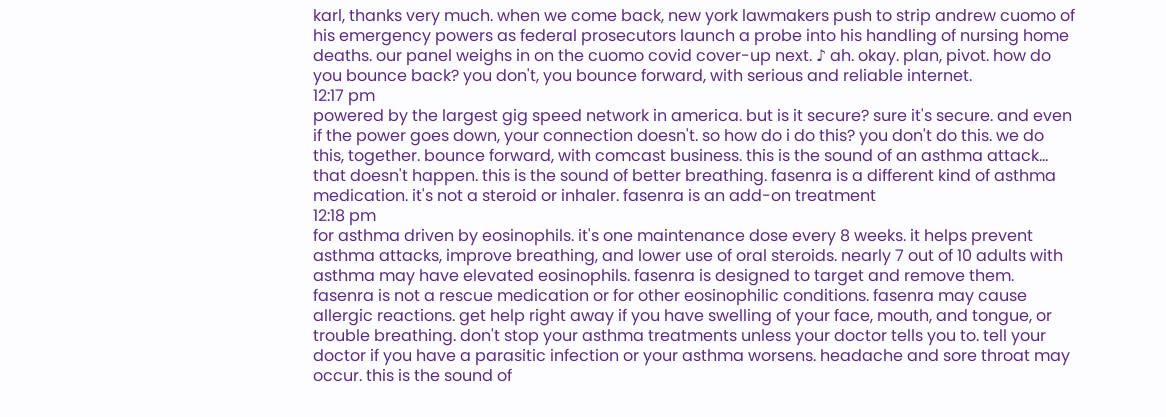karl, thanks very much. when we come back, new york lawmakers push to strip andrew cuomo of his emergency powers as federal prosecutors launch a probe into his handling of nursing home deaths. our panel weighs in on the cuomo covid cover-up next. ♪ ah. okay. plan, pivot. how do you bounce back? you don't, you bounce forward, with serious and reliable internet.
12:17 pm
powered by the largest gig speed network in america. but is it secure? sure it's secure. and even if the power goes down, your connection doesn't. so how do i do this? you don't do this. we do this, together. bounce forward, with comcast business. this is the sound of an asthma attack... that doesn't happen. this is the sound of better breathing. fasenra is a different kind of asthma medication. it's not a steroid or inhaler. fasenra is an add-on treatment
12:18 pm
for asthma driven by eosinophils. it's one maintenance dose every 8 weeks. it helps prevent asthma attacks, improve breathing, and lower use of oral steroids. nearly 7 out of 10 adults with asthma may have elevated eosinophils. fasenra is designed to target and remove them. fasenra is not a rescue medication or for other eosinophilic conditions. fasenra may cause allergic reactions. get help right away if you have swelling of your face, mouth, and tongue, or trouble breathing. don't stop your asthma treatments unless your doctor tells you to. tell your doctor if you have a parasitic infection or your asthma worsens. headache and sore throat may occur. this is the sound of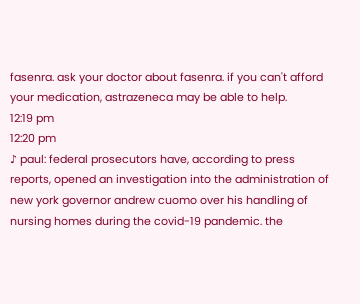fasenra. ask your doctor about fasenra. if you can't afford your medication, astrazeneca may be able to help.
12:19 pm
12:20 pm
♪ paul: federal prosecutors have, according to press reports, opened an investigation into the administration of new york governor andrew cuomo over his handling of nursing homes during the covid-19 pandemic. the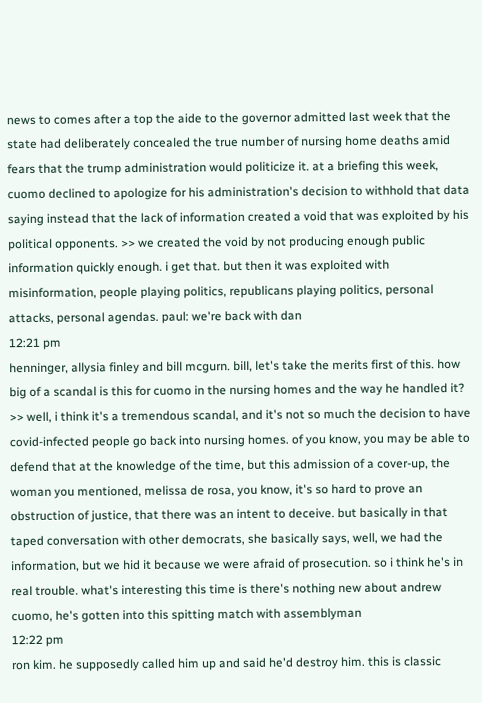news to comes after a top the aide to the governor admitted last week that the state had deliberately concealed the true number of nursing home deaths amid fears that the trump administration would politicize it. at a briefing this week, cuomo declined to apologize for his administration's decision to withhold that data saying instead that the lack of information created a void that was exploited by his political opponents. >> we created the void by not producing enough public information quickly enough. i get that. but then it was exploited with misinformation, people playing politics, republicans playing politics, personal attacks, personal agendas. paul: we're back with dan
12:21 pm
henninger, allysia finley and bill mcgurn. bill, let's take the merits first of this. how big of a scandal is this for cuomo in the nursing homes and the way he handled it? >> well, i think it's a tremendous scandal, and it's not so much the decision to have covid-infected people go back into nursing homes. of you know, you may be able to defend that at the knowledge of the time, but this admission of a cover-up, the woman you mentioned, melissa de rosa, you know, it's so hard to prove an obstruction of justice, that there was an intent to deceive. but basically in that taped conversation with other democrats, she basically says, well, we had the information, but we hid it because we were afraid of prosecution. so i think he's in real trouble. what's interesting this time is there's nothing new about andrew cuomo, he's gotten into this spitting match with assemblyman
12:22 pm
ron kim. he supposedly called him up and said he'd destroy him. this is classic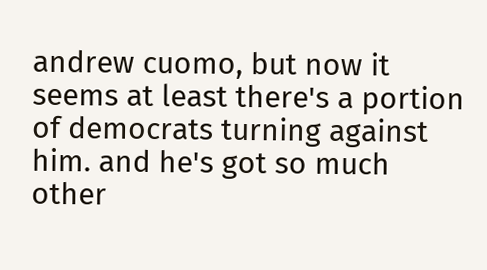andrew cuomo, but now it seems at least there's a portion of democrats turning against him. and he's got so much other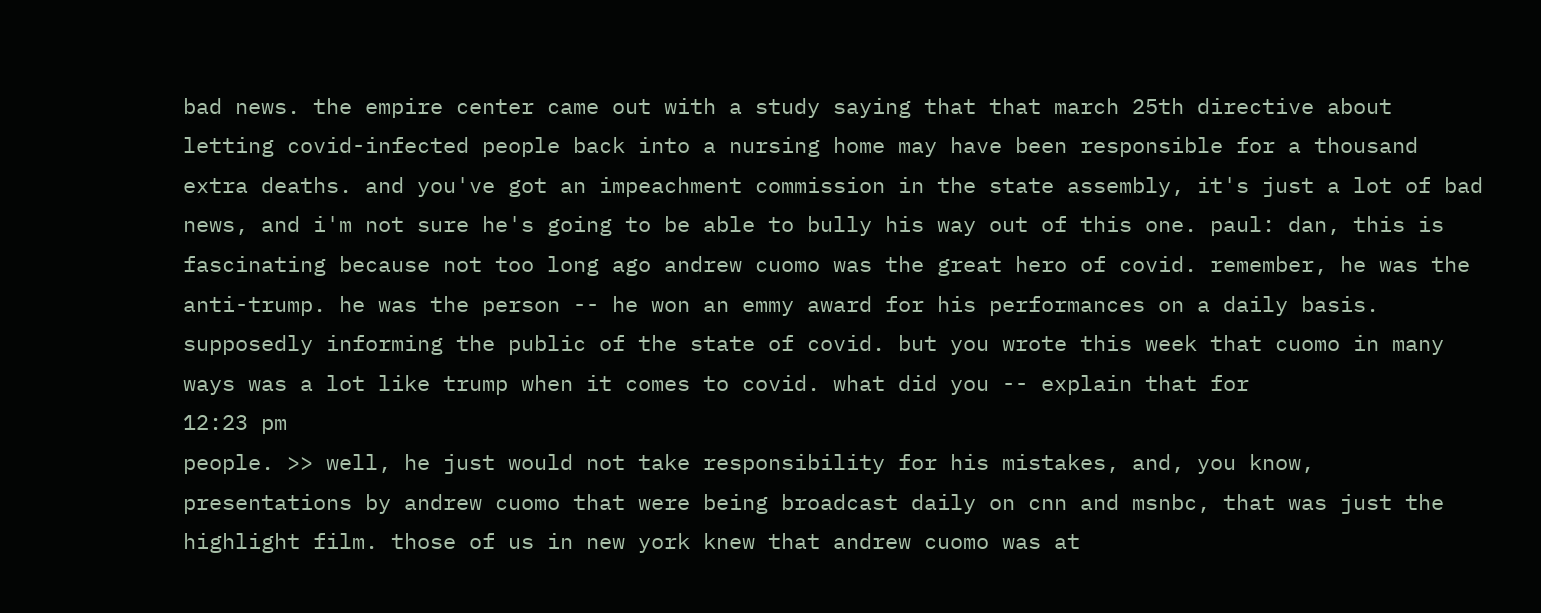bad news. the empire center came out with a study saying that that march 25th directive about letting covid-infected people back into a nursing home may have been responsible for a thousand extra deaths. and you've got an impeachment commission in the state assembly, it's just a lot of bad news, and i'm not sure he's going to be able to bully his way out of this one. paul: dan, this is fascinating because not too long ago andrew cuomo was the great hero of covid. remember, he was the anti-trump. he was the person -- he won an emmy award for his performances on a daily basis. supposedly informing the public of the state of covid. but you wrote this week that cuomo in many ways was a lot like trump when it comes to covid. what did you -- explain that for
12:23 pm
people. >> well, he just would not take responsibility for his mistakes, and, you know, presentations by andrew cuomo that were being broadcast daily on cnn and msnbc, that was just the highlight film. those of us in new york knew that andrew cuomo was at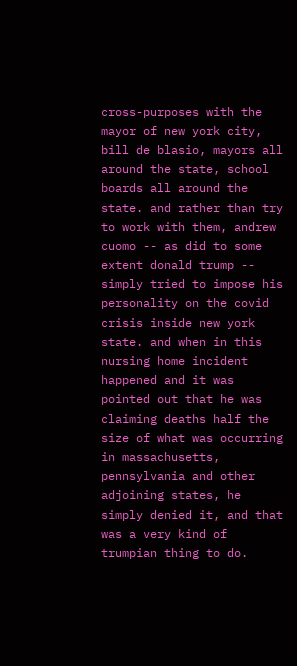cross-purposes with the mayor of new york city, bill de blasio, mayors all around the state, school boards all around the state. and rather than try to work with them, andrew cuomo -- as did to some extent donald trump -- simply tried to impose his personality on the covid crisis inside new york state. and when in this nursing home incident happened and it was pointed out that he was claiming deaths half the size of what was occurring in massachusetts, pennsylvania and other adjoining states, he simply denied it, and that was a very kind of trumpian thing to do.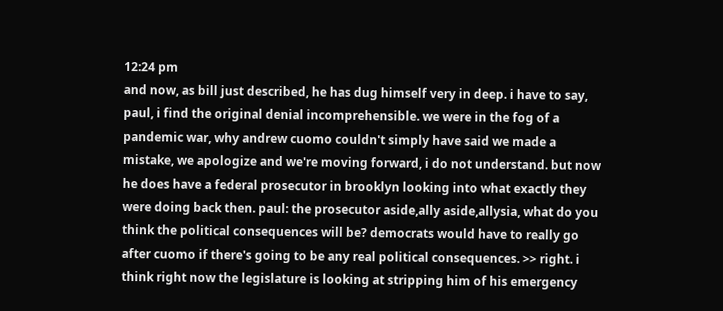12:24 pm
and now, as bill just described, he has dug himself very in deep. i have to say, paul, i find the original denial incomprehensible. we were in the fog of a pandemic war, why andrew cuomo couldn't simply have said we made a mistake, we apologize and we're moving forward, i do not understand. but now he does have a federal prosecutor in brooklyn looking into what exactly they were doing back then. paul: the prosecutor aside,ally aside,allysia, what do you think the political consequences will be? democrats would have to really go after cuomo if there's going to be any real political consequences. >> right. i think right now the legislature is looking at stripping him of his emergency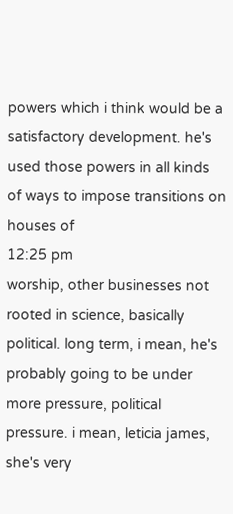powers which i think would be a satisfactory development. he's used those powers in all kinds of ways to impose transitions on houses of
12:25 pm
worship, other businesses not rooted in science, basically political. long term, i mean, he's probably going to be under more pressure, political pressure. i mean, leticia james, she's very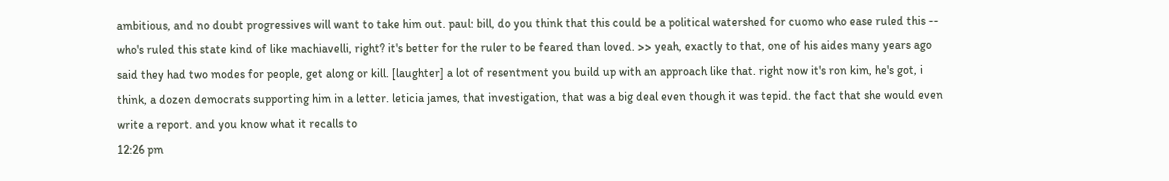ambitious, and no doubt progressives will want to take him out. paul: bill, do you think that this could be a political watershed for cuomo who ease ruled this -- who's ruled this state kind of like machiavelli, right? it's better for the ruler to be feared than loved. >> yeah, exactly to that, one of his aides many years ago said they had two modes for people, get along or kill. [laughter] a lot of resentment you build up with an approach like that. right now it's ron kim, he's got, i think, a dozen democrats supporting him in a letter. leticia james, that investigation, that was a big deal even though it was tepid. the fact that she would even write a report. and you know what it recalls to
12:26 pm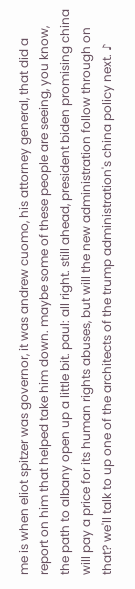me is when eliot spitzer was governor, it was andrew cuomo, his attorney general, that did a report on him that helped take him down. maybe some of these people are seeing, you know, the path to albany open up a little bit. paul: all right. still ahead, president biden promising china will pay a price for its human rights abuses, but will the new administration follow through on that? we'll talk to up one of the architects of the trump administration's china policy next. ♪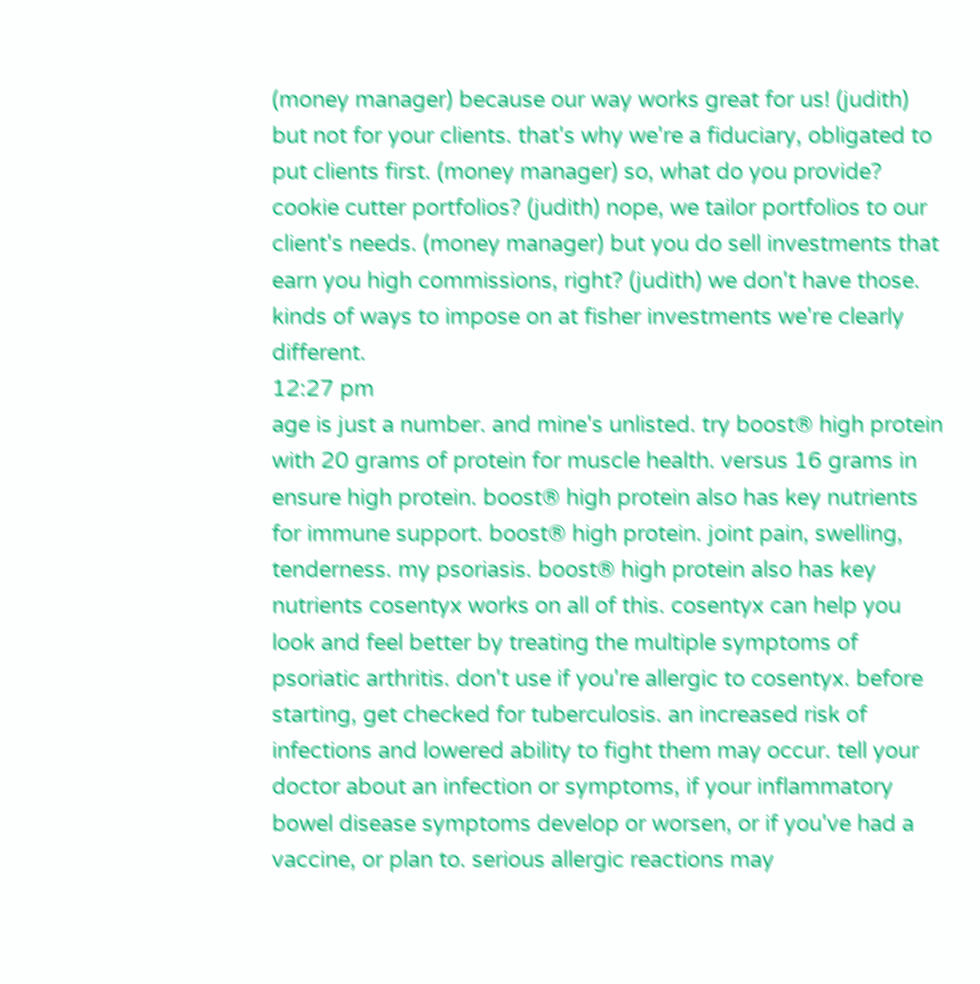(money manager) because our way works great for us! (judith) but not for your clients. that's why we're a fiduciary, obligated to put clients first. (money manager) so, what do you provide? cookie cutter portfolios? (judith) nope, we tailor portfolios to our client's needs. (money manager) but you do sell investments that earn you high commissions, right? (judith) we don't have those. kinds of ways to impose on at fisher investments we're clearly different.
12:27 pm
age is just a number. and mine's unlisted. try boost® high protein with 20 grams of protein for muscle health. versus 16 grams in ensure high protein. boost® high protein also has key nutrients for immune support. boost® high protein. joint pain, swelling, tenderness. my psoriasis. boost® high protein also has key nutrients cosentyx works on all of this. cosentyx can help you look and feel better by treating the multiple symptoms of psoriatic arthritis. don't use if you're allergic to cosentyx. before starting, get checked for tuberculosis. an increased risk of infections and lowered ability to fight them may occur. tell your doctor about an infection or symptoms, if your inflammatory bowel disease symptoms develop or worsen, or if you've had a vaccine, or plan to. serious allergic reactions may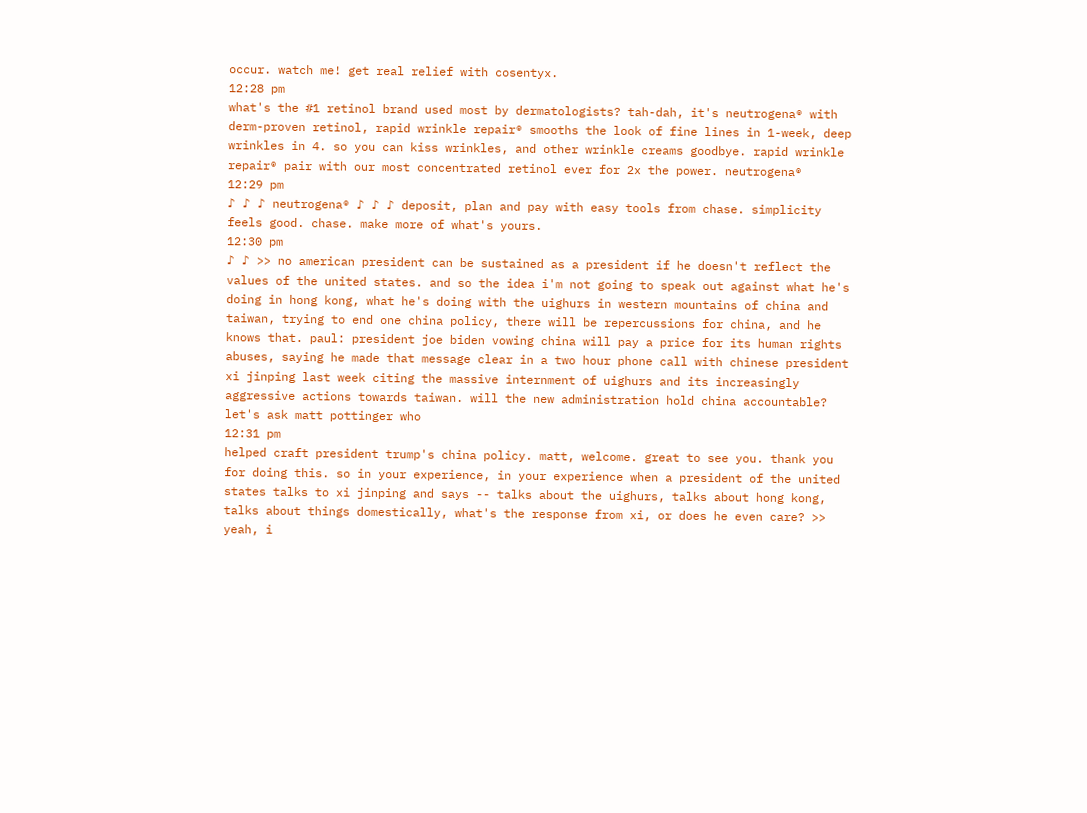occur. watch me! get real relief with cosentyx.
12:28 pm
what's the #1 retinol brand used most by dermatologists? tah-dah, it's neutrogena® with derm-proven retinol, rapid wrinkle repair® smooths the look of fine lines in 1-week, deep wrinkles in 4. so you can kiss wrinkles, and other wrinkle creams goodbye. rapid wrinkle repair® pair with our most concentrated retinol ever for 2x the power. neutrogena®
12:29 pm
♪ ♪ ♪ neutrogena® ♪ ♪ ♪ deposit, plan and pay with easy tools from chase. simplicity feels good. chase. make more of what's yours.
12:30 pm
♪ ♪ >> no american president can be sustained as a president if he doesn't reflect the values of the united states. and so the idea i'm not going to speak out against what he's doing in hong kong, what he's doing with the uighurs in western mountains of china and taiwan, trying to end one china policy, there will be repercussions for china, and he knows that. paul: president joe biden vowing china will pay a price for its human rights abuses, saying he made that message clear in a two hour phone call with chinese president xi jinping last week citing the massive internment of uighurs and its increasingly aggressive actions towards taiwan. will the new administration hold china accountable? let's ask matt pottinger who
12:31 pm
helped craft president trump's china policy. matt, welcome. great to see you. thank you for doing this. so in your experience, in your experience when a president of the united states talks to xi jinping and says -- talks about the uighurs, talks about hong kong, talks about things domestically, what's the response from xi, or does he even care? >> yeah, i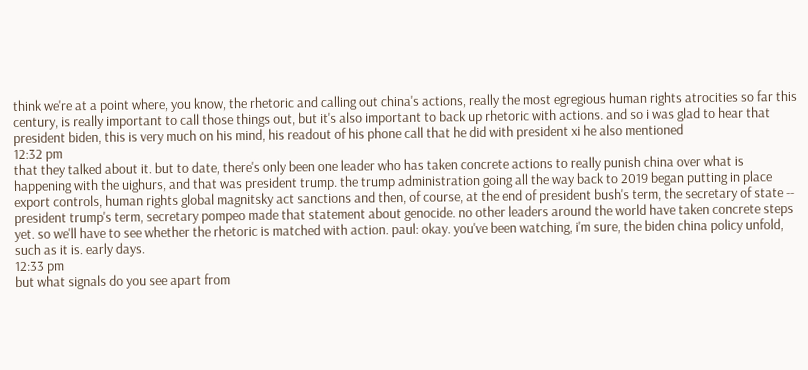think we're at a point where, you know, the rhetoric and calling out china's actions, really the most egregious human rights atrocities so far this century, is really important to call those things out, but it's also important to back up rhetoric with actions. and so i was glad to hear that president biden, this is very much on his mind, his readout of his phone call that he did with president xi he also mentioned
12:32 pm
that they talked about it. but to date, there's only been one leader who has taken concrete actions to really punish china over what is happening with the uighurs, and that was president trump. the trump administration going all the way back to 2019 began putting in place export controls, human rights global magnitsky act sanctions and then, of course, at the end of president bush's term, the secretary of state -- president trump's term, secretary pompeo made that statement about genocide. no other leaders around the world have taken concrete steps yet. so we'll have to see whether the rhetoric is matched with action. paul: okay. you've been watching, i'm sure, the biden china policy unfold, such as it is. early days.
12:33 pm
but what signals do you see apart from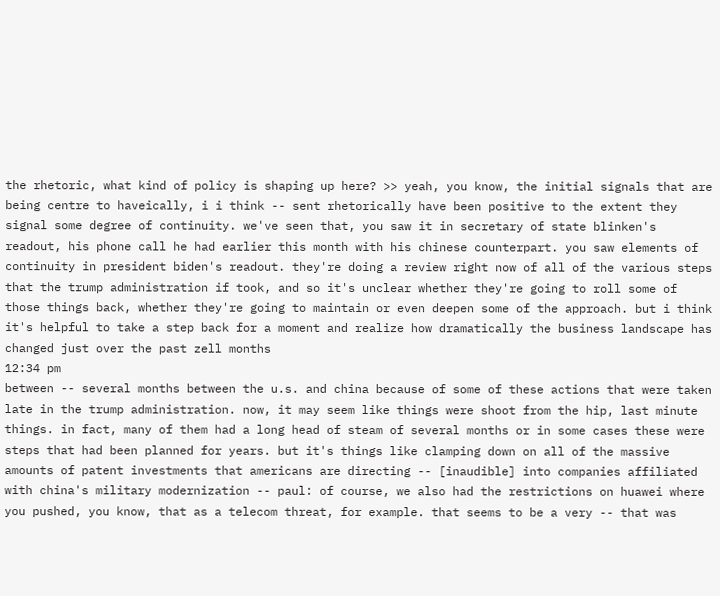the rhetoric, what kind of policy is shaping up here? >> yeah, you know, the initial signals that are being centre to haveically, i i think -- sent rhetorically have been positive to the extent they signal some degree of continuity. we've seen that, you saw it in secretary of state blinken's readout, his phone call he had earlier this month with his chinese counterpart. you saw elements of continuity in president biden's readout. they're doing a review right now of all of the various steps that the trump administration if took, and so it's unclear whether they're going to roll some of those things back, whether they're going to maintain or even deepen some of the approach. but i think it's helpful to take a step back for a moment and realize how dramatically the business landscape has changed just over the past zell months
12:34 pm
between -- several months between the u.s. and china because of some of these actions that were taken late in the trump administration. now, it may seem like things were shoot from the hip, last minute things. in fact, many of them had a long head of steam of several months or in some cases these were steps that had been planned for years. but it's things like clamping down on all of the massive amounts of patent investments that americans are directing -- [inaudible] into companies affiliated with china's military modernization -- paul: of course, we also had the restrictions on huawei where you pushed, you know, that as a telecom threat, for example. that seems to be a very -- that was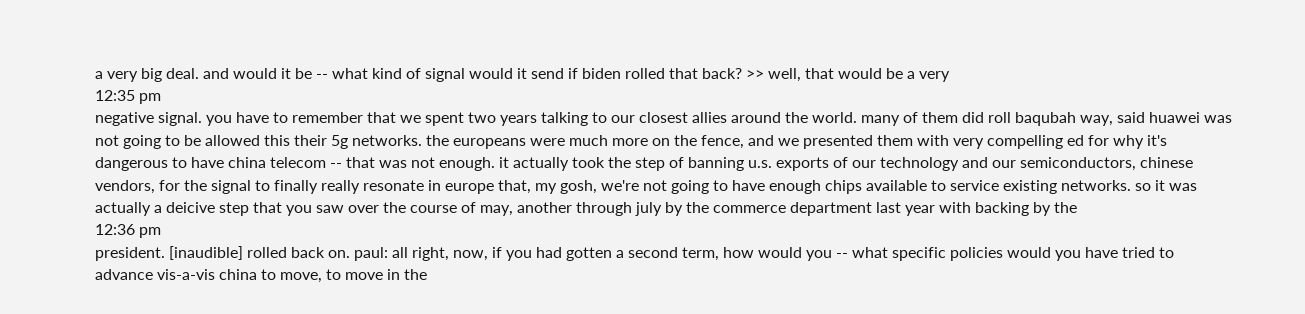a very big deal. and would it be -- what kind of signal would it send if biden rolled that back? >> well, that would be a very
12:35 pm
negative signal. you have to remember that we spent two years talking to our closest allies around the world. many of them did roll baqubah way, said huawei was not going to be allowed this their 5g networks. the europeans were much more on the fence, and we presented them with very compelling ed for why it's dangerous to have china telecom -- that was not enough. it actually took the step of banning u.s. exports of our technology and our semiconductors, chinese vendors, for the signal to finally really resonate in europe that, my gosh, we're not going to have enough chips available to service existing networks. so it was actually a deicive step that you saw over the course of may, another through july by the commerce department last year with backing by the
12:36 pm
president. [inaudible] rolled back on. paul: all right, now, if you had gotten a second term, how would you -- what specific policies would you have tried to advance vis-a-vis china to move, to move in the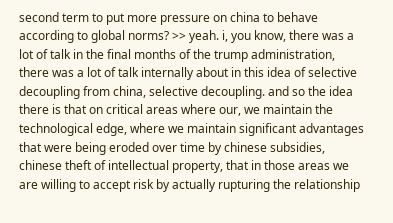second term to put more pressure on china to behave according to global norms? >> yeah. i, you know, there was a lot of talk in the final months of the trump administration, there was a lot of talk internally about in this idea of selective decoupling from china, selective decoupling. and so the idea there is that on critical areas where our, we maintain the technological edge, where we maintain significant advantages that were being eroded over time by chinese subsidies, chinese theft of intellectual property, that in those areas we are willing to accept risk by actually rupturing the relationship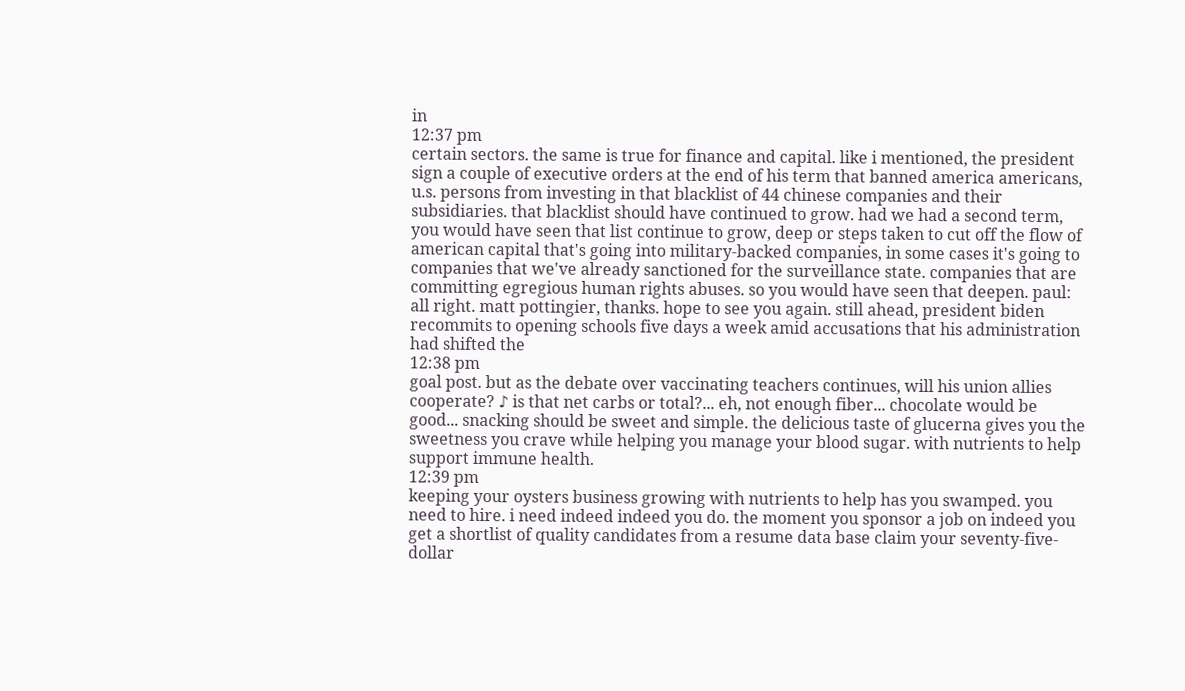in
12:37 pm
certain sectors. the same is true for finance and capital. like i mentioned, the president sign a couple of executive orders at the end of his term that banned america americans, u.s. persons from investing in that blacklist of 44 chinese companies and their subsidiaries. that blacklist should have continued to grow. had we had a second term, you would have seen that list continue to grow, deep or steps taken to cut off the flow of american capital that's going into military-backed companies, in some cases it's going to companies that we've already sanctioned for the surveillance state. companies that are committing egregious human rights abuses. so you would have seen that deepen. paul: all right. matt pottingier, thanks. hope to see you again. still ahead, president biden recommits to opening schools five days a week amid accusations that his administration had shifted the
12:38 pm
goal post. but as the debate over vaccinating teachers continues, will his union allies cooperate? ♪ is that net carbs or total?... eh, not enough fiber... chocolate would be good... snacking should be sweet and simple. the delicious taste of glucerna gives you the sweetness you crave while helping you manage your blood sugar. with nutrients to help support immune health.
12:39 pm
keeping your oysters business growing with nutrients to help has you swamped. you need to hire. i need indeed indeed you do. the moment you sponsor a job on indeed you get a shortlist of quality candidates from a resume data base claim your seventy-five-dollar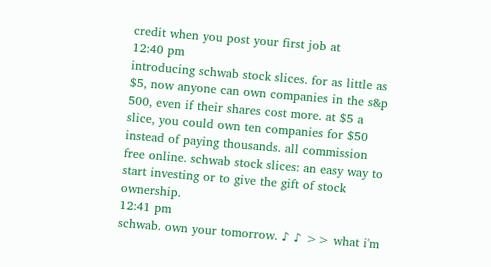credit when you post your first job at
12:40 pm
introducing schwab stock slices. for as little as $5, now anyone can own companies in the s&p 500, even if their shares cost more. at $5 a slice, you could own ten companies for $50 instead of paying thousands. all commission free online. schwab stock slices: an easy way to start investing or to give the gift of stock ownership.
12:41 pm
schwab. own your tomorrow. ♪ ♪ >> what i'm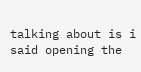talking about is i said opening the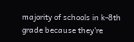majority of schools in k-8th grade because they're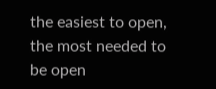the easiest to open, the most needed to be open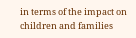in terms of the impact on children and families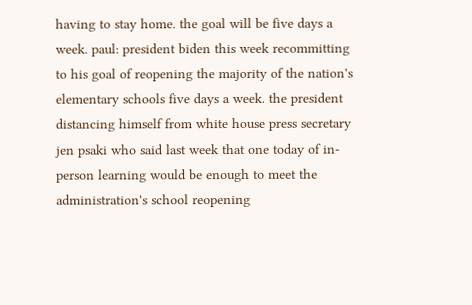having to stay home. the goal will be five days a week. paul: president biden this week recommitting to his goal of reopening the majority of the nation's elementary schools five days a week. the president distancing himself from white house press secretary jen psaki who said last week that one today of in-person learning would be enough to meet the administration's school reopening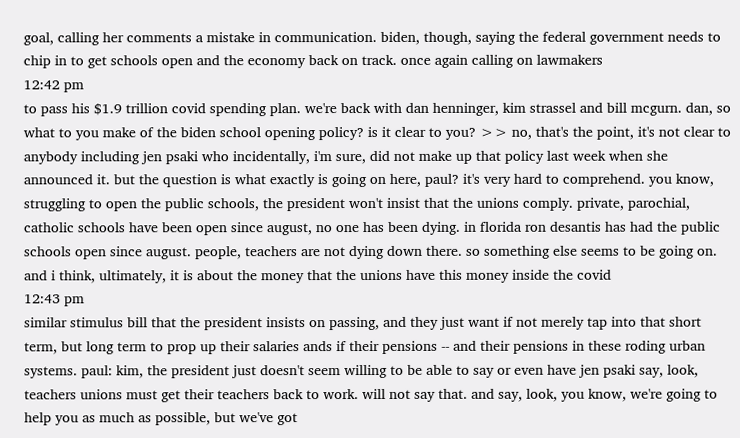goal, calling her comments a mistake in communication. biden, though, saying the federal government needs to chip in to get schools open and the economy back on track. once again calling on lawmakers
12:42 pm
to pass his $1.9 trillion covid spending plan. we're back with dan henninger, kim strassel and bill mcgurn. dan, so what to you make of the biden school opening policy? is it clear to you? >> no, that's the point, it's not clear to anybody including jen psaki who incidentally, i'm sure, did not make up that policy last week when she announced it. but the question is what exactly is going on here, paul? it's very hard to comprehend. you know, struggling to open the public schools, the president won't insist that the unions comply. private, parochial, catholic schools have been open since august, no one has been dying. in florida ron desantis has had the public schools open since august. people, teachers are not dying down there. so something else seems to be going on. and i think, ultimately, it is about the money that the unions have this money inside the covid
12:43 pm
similar stimulus bill that the president insists on passing, and they just want if not merely tap into that short term, but long term to prop up their salaries ands if their pensions -- and their pensions in these roding urban systems. paul: kim, the president just doesn't seem willing to be able to say or even have jen psaki say, look, teachers unions must get their teachers back to work. will not say that. and say, look, you know, we're going to help you as much as possible, but we've got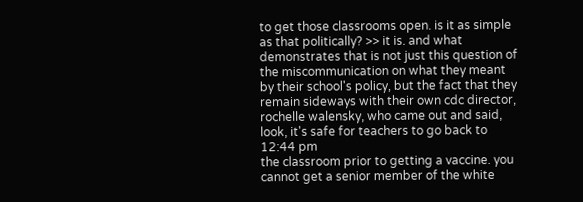to get those classrooms open. is it as simple as that politically? >> it is. and what demonstrates that is not just this question of the miscommunication on what they meant by their school's policy, but the fact that they remain sideways with their own cdc director, rochelle walensky, who came out and said, look, it's safe for teachers to go back to
12:44 pm
the classroom prior to getting a vaccine. you cannot get a senior member of the white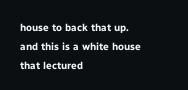house to back that up. and this is a white house that lectured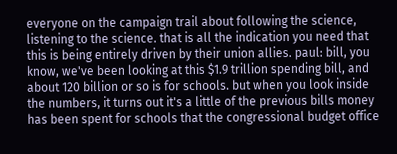everyone on the campaign trail about following the science, listening to the science. that is all the indication you need that this is being entirely driven by their union allies. paul: bill, you know, we've been looking at this $1.9 trillion spending bill, and about 120 billion or so is for schools. but when you look inside the numbers, it turns out it's a little of the previous bills money has been spent for schools that the congressional budget office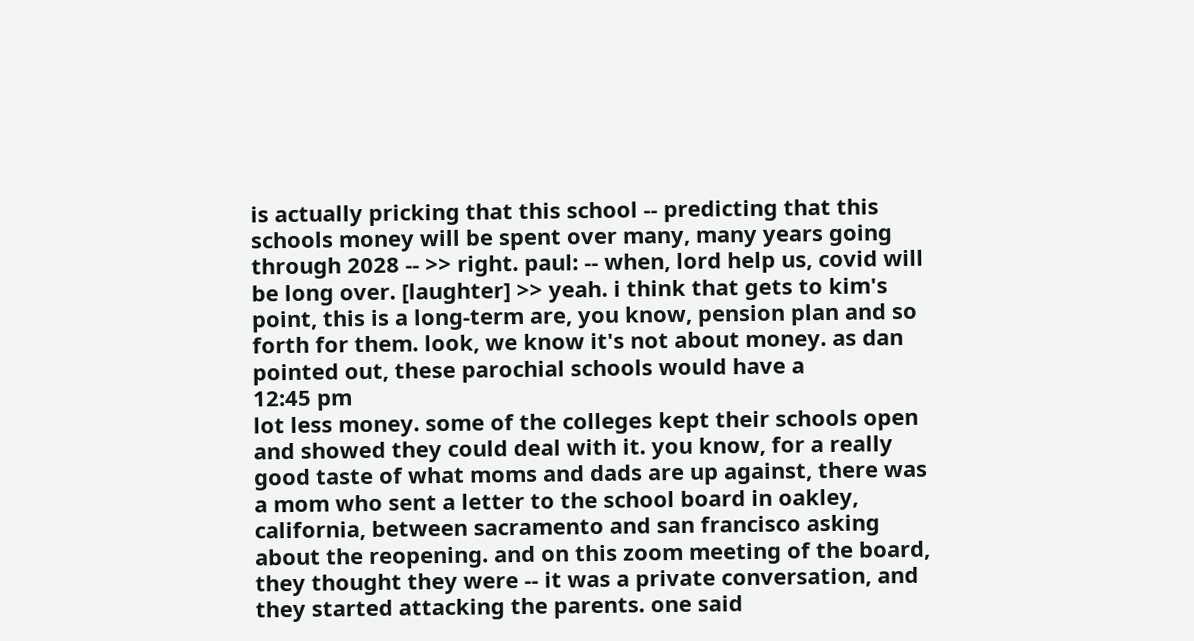is actually pricking that this school -- predicting that this schools money will be spent over many, many years going through 2028 -- >> right. paul: -- when, lord help us, covid will be long over. [laughter] >> yeah. i think that gets to kim's point, this is a long-term are, you know, pension plan and so forth for them. look, we know it's not about money. as dan pointed out, these parochial schools would have a
12:45 pm
lot less money. some of the colleges kept their schools open and showed they could deal with it. you know, for a really good taste of what moms and dads are up against, there was a mom who sent a letter to the school board in oakley, california, between sacramento and san francisco asking about the reopening. and on this zoom meeting of the board, they thought they were -- it was a private conversation, and they started attacking the parents. one said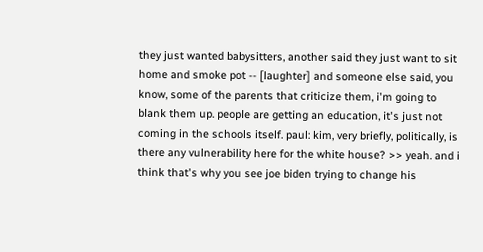they just wanted babysitters, another said they just want to sit home and smoke pot -- [laughter] and someone else said, you know, some of the parents that criticize them, i'm going to blank them up. people are getting an education, it's just not coming in the schools itself. paul: kim, very briefly, politically, is there any vulnerability here for the white house? >> yeah. and i think that's why you see joe biden trying to change his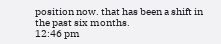position now. that has been a shift in the past six months.
12:46 pm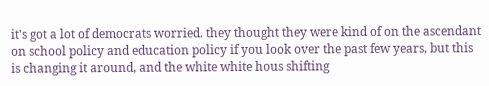it's got a lot of democrats worried. they thought they were kind of on the ascendant on school policy and education policy if you look over the past few years, but this is changing it around, and the white white hous shifting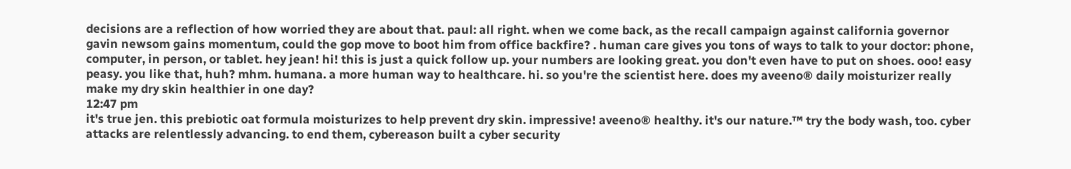decisions are a reflection of how worried they are about that. paul: all right. when we come back, as the recall campaign against california governor gavin newsom gains momentum, could the gop move to boot him from office backfire? . human care gives you tons of ways to talk to your doctor: phone, computer, in person, or tablet. hey jean! hi! this is just a quick follow up. your numbers are looking great. you don't even have to put on shoes. ooo! easy peasy. you like that, huh? mhm. humana. a more human way to healthcare. hi. so you're the scientist here. does my aveeno® daily moisturizer really make my dry skin healthier in one day?
12:47 pm
it's true jen. this prebiotic oat formula moisturizes to help prevent dry skin. impressive! aveeno® healthy. it's our nature.™ try the body wash, too. cyber attacks are relentlessly advancing. to end them, cybereason built a cyber security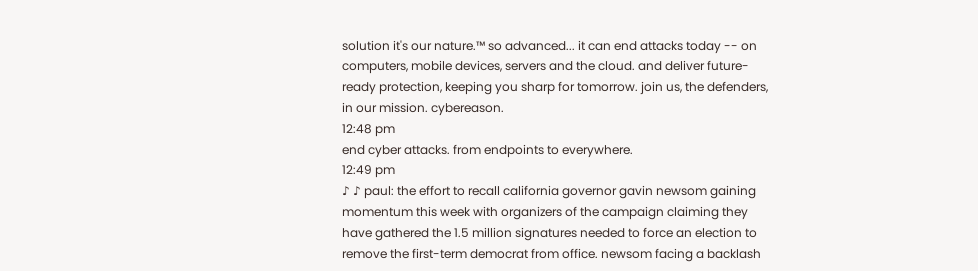solution it's our nature.™ so advanced... it can end attacks today -- on computers, mobile devices, servers and the cloud. and deliver future-ready protection, keeping you sharp for tomorrow. join us, the defenders, in our mission. cybereason.
12:48 pm
end cyber attacks. from endpoints to everywhere.
12:49 pm
♪ ♪ paul: the effort to recall california governor gavin newsom gaining momentum this week with organizers of the campaign claiming they have gathered the 1.5 million signatures needed to force an election to remove the first-term democrat from office. newsom facing a backlash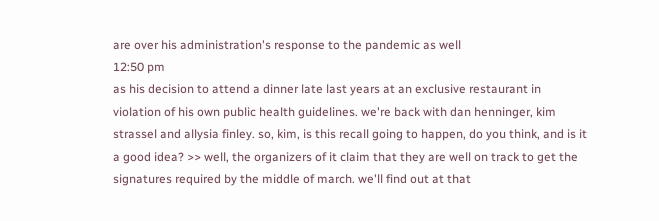are over his administration's response to the pandemic as well
12:50 pm
as his decision to attend a dinner late last years at an exclusive restaurant in violation of his own public health guidelines. we're back with dan henninger, kim strassel and allysia finley. so, kim, is this recall going to happen, do you think, and is it a good idea? >> well, the organizers of it claim that they are well on track to get the signatures required by the middle of march. we'll find out at that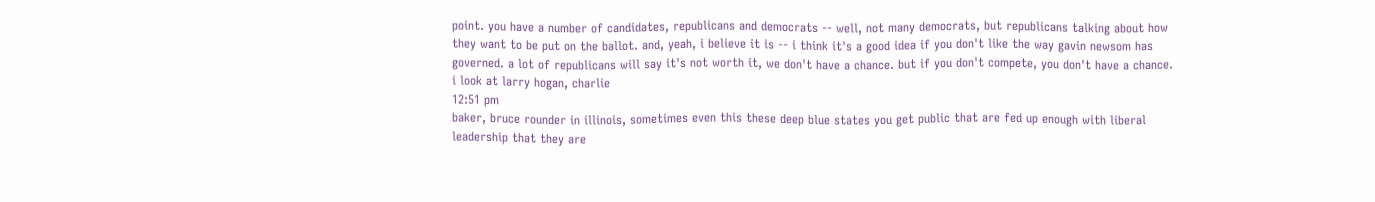point. you have a number of candidates, republicans and democrats -- well, not many democrats, but republicans talking about how they want to be put on the ballot. and, yeah, i believe it is -- i think it's a good idea if you don't like the way gavin newsom has governed. a lot of republicans will say it's not worth it, we don't have a chance. but if you don't compete, you don't have a chance. i look at larry hogan, charlie
12:51 pm
baker, bruce rounder in illinois, sometimes even this these deep blue states you get public that are fed up enough with liberal leadership that they are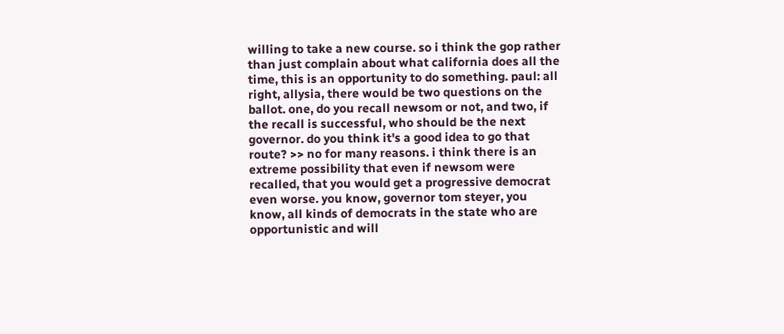willing to take a new course. so i think the gop rather than just complain about what california does all the time, this is an opportunity to do something. paul: all right, allysia, there would be two questions on the ballot. one, do you recall newsom or not, and two, if the recall is successful, who should be the next governor. do you think it's a good idea to go that route? >> no for many reasons. i think there is an extreme possibility that even if newsom were recalled, that you would get a progressive democrat even worse. you know, governor tom steyer, you know, all kinds of democrats in the state who are opportunistic and will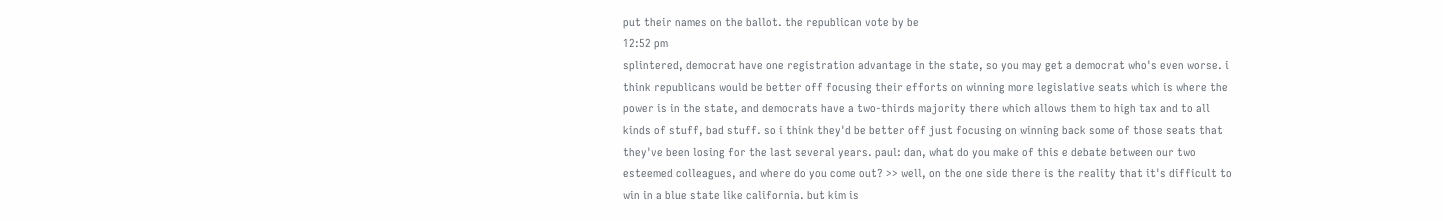put their names on the ballot. the republican vote by be
12:52 pm
splintered, democrat have one registration advantage in the state, so you may get a democrat who's even worse. i think republicans would be better off focusing their efforts on winning more legislative seats which is where the power is in the state, and democrats have a two-thirds majority there which allows them to high tax and to all kinds of stuff, bad stuff. so i think they'd be better off just focusing on winning back some of those seats that they've been losing for the last several years. paul: dan, what do you make of this e debate between our two esteemed colleagues, and where do you come out? >> well, on the one side there is the reality that it's difficult to win in a blue state like california. but kim is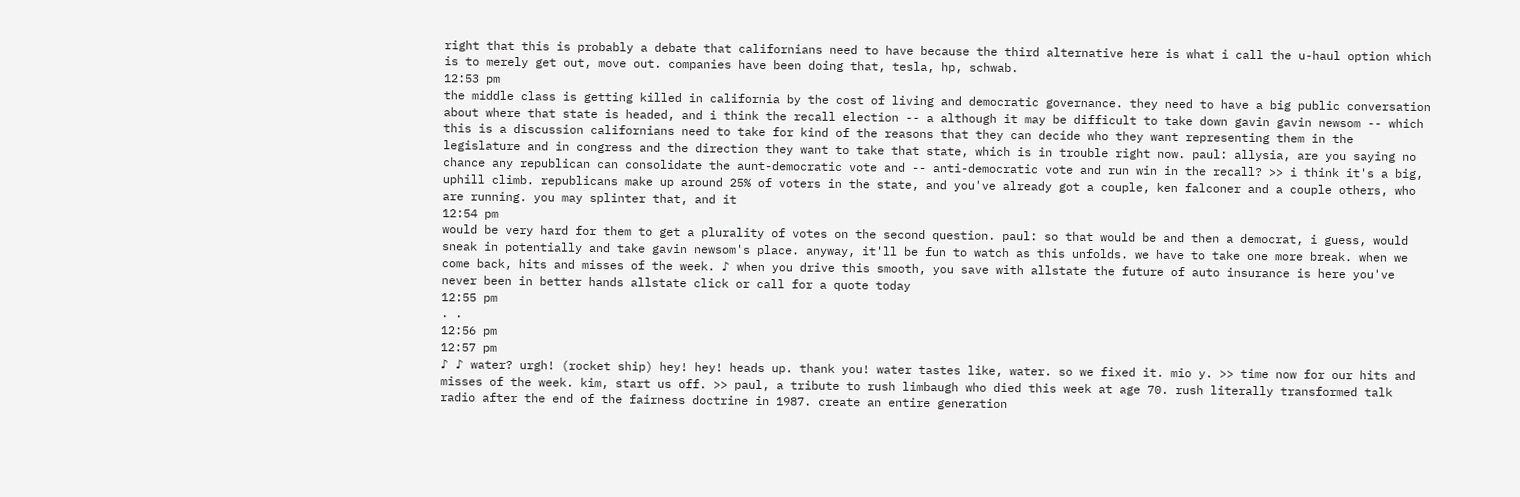right that this is probably a debate that californians need to have because the third alternative here is what i call the u-haul option which is to merely get out, move out. companies have been doing that, tesla, hp, schwab.
12:53 pm
the middle class is getting killed in california by the cost of living and democratic governance. they need to have a big public conversation about where that state is headed, and i think the recall election -- a although it may be difficult to take down gavin gavin newsom -- which this is a discussion californians need to take for kind of the reasons that they can decide who they want representing them in the legislature and in congress and the direction they want to take that state, which is in trouble right now. paul: allysia, are you saying no chance any republican can consolidate the aunt-democratic vote and -- anti-democratic vote and run win in the recall? >> i think it's a big, uphill climb. republicans make up around 25% of voters in the state, and you've already got a couple, ken falconer and a couple others, who are running. you may splinter that, and it
12:54 pm
would be very hard for them to get a plurality of votes on the second question. paul: so that would be and then a democrat, i guess, would sneak in potentially and take gavin newsom's place. anyway, it'll be fun to watch as this unfolds. we have to take one more break. when we come back, hits and misses of the week. ♪ when you drive this smooth, you save with allstate the future of auto insurance is here you've never been in better hands allstate click or call for a quote today
12:55 pm
. .
12:56 pm
12:57 pm
♪ ♪ water? urgh! (rocket ship) hey! hey! heads up. thank you! water tastes like, water. so we fixed it. mio y. >> time now for our hits and misses of the week. kim, start us off. >> paul, a tribute to rush limbaugh who died this week at age 70. rush literally transformed talk radio after the end of the fairness doctrine in 1987. create an entire generation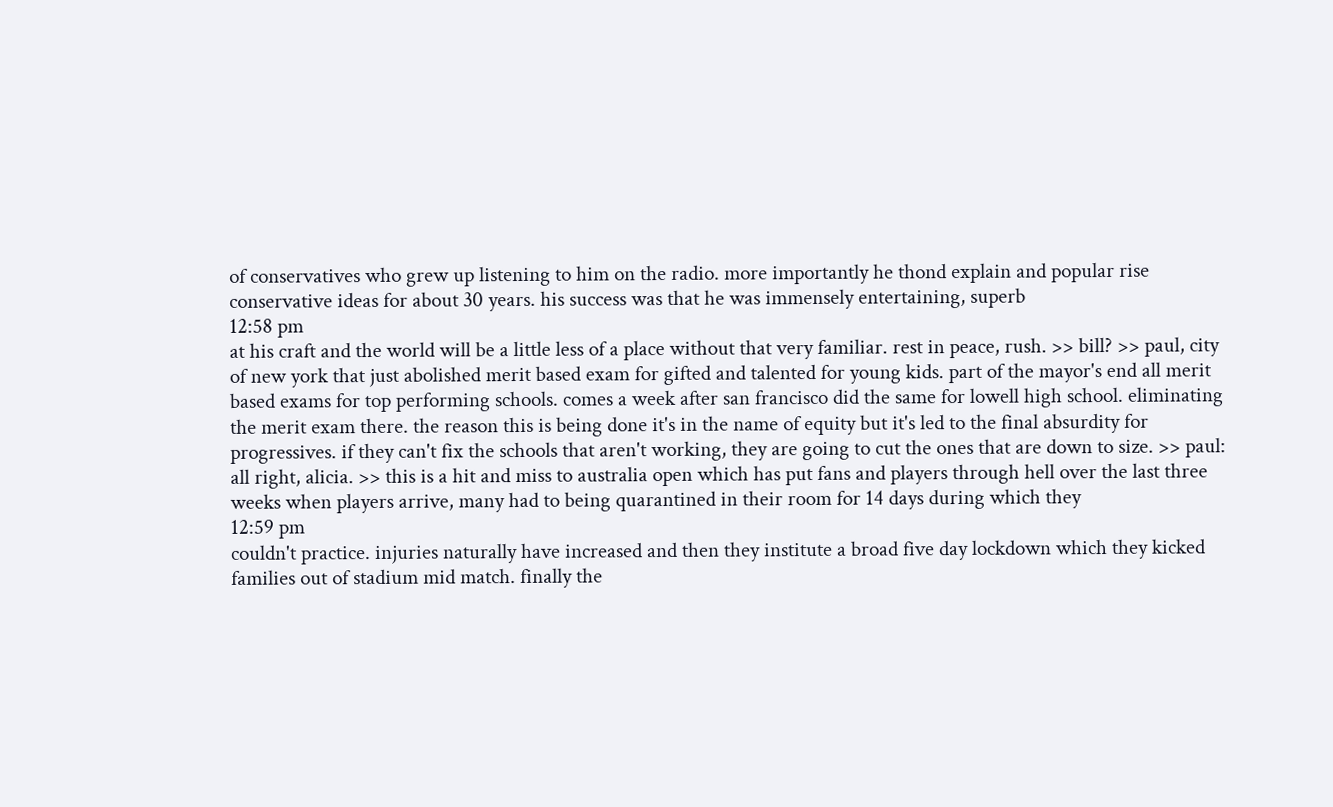of conservatives who grew up listening to him on the radio. more importantly he thond explain and popular rise conservative ideas for about 30 years. his success was that he was immensely entertaining, superb
12:58 pm
at his craft and the world will be a little less of a place without that very familiar. rest in peace, rush. >> bill? >> paul, city of new york that just abolished merit based exam for gifted and talented for young kids. part of the mayor's end all merit based exams for top performing schools. comes a week after san francisco did the same for lowell high school. eliminating the merit exam there. the reason this is being done it's in the name of equity but it's led to the final absurdity for progressives. if they can't fix the schools that aren't working, they are going to cut the ones that are down to size. >> paul: all right, alicia. >> this is a hit and miss to australia open which has put fans and players through hell over the last three weeks when players arrive, many had to being quarantined in their room for 14 days during which they
12:59 pm
couldn't practice. injuries naturally have increased and then they institute a broad five day lockdown which they kicked families out of stadium mid match. finally the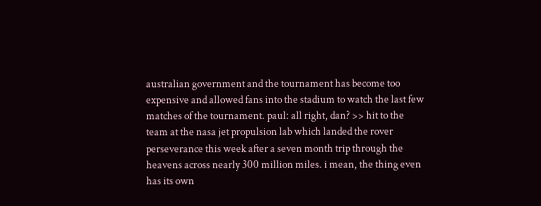australian government and the tournament has become too expensive and allowed fans into the stadium to watch the last few matches of the tournament. paul: all right, dan? >> hit to the team at the nasa jet propulsion lab which landed the rover perseverance this week after a seven month trip through the heavens across nearly 300 million miles. i mean, the thing even has its own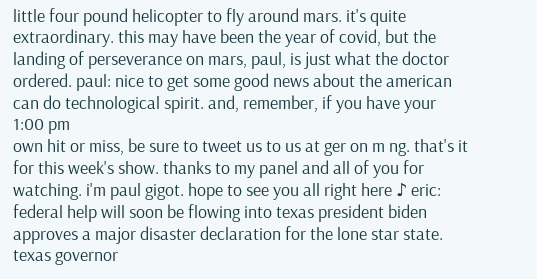little four pound helicopter to fly around mars. it's quite extraordinary. this may have been the year of covid, but the landing of perseverance on mars, paul, is just what the doctor ordered. paul: nice to get some good news about the american can do technological spirit. and, remember, if you have your
1:00 pm
own hit or miss, be sure to tweet us to us at ger on m ng. that's it for this week's show. thanks to my panel and all of you for watching. i'm paul gigot. hope to see you all right here ♪ eric: federal help will soon be flowing into texas president biden approves a major disaster declaration for the lone star state. texas governor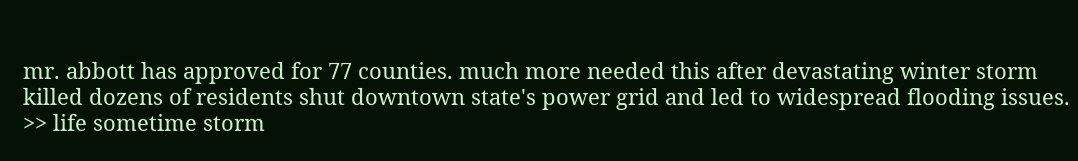mr. abbott has approved for 77 counties. much more needed this after devastating winter storm killed dozens of residents shut downtown state's power grid and led to widespread flooding issues. >> life sometime storm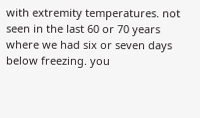with extremity temperatures. not seen in the last 60 or 70 years where we had six or seven days below freezing. you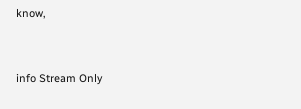know,


info Stream Only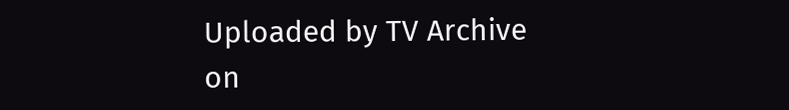Uploaded by TV Archive on